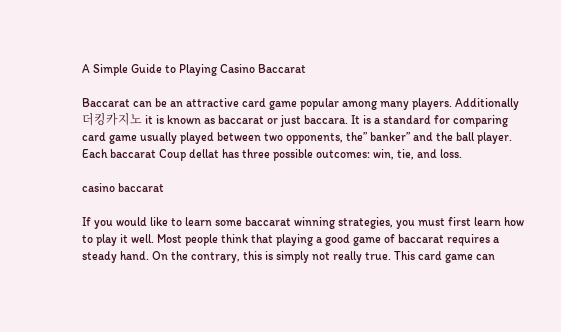A Simple Guide to Playing Casino Baccarat

Baccarat can be an attractive card game popular among many players. Additionally 더킹카지노 it is known as baccarat or just baccara. It is a standard for comparing card game usually played between two opponents, the” banker” and the ball player. Each baccarat Coup dellat has three possible outcomes: win, tie, and loss.

casino baccarat

If you would like to learn some baccarat winning strategies, you must first learn how to play it well. Most people think that playing a good game of baccarat requires a steady hand. On the contrary, this is simply not really true. This card game can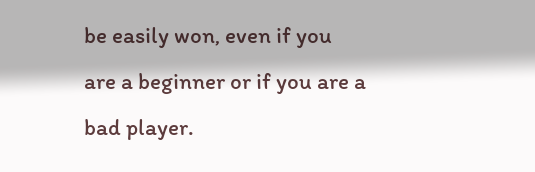be easily won, even if you are a beginner or if you are a bad player.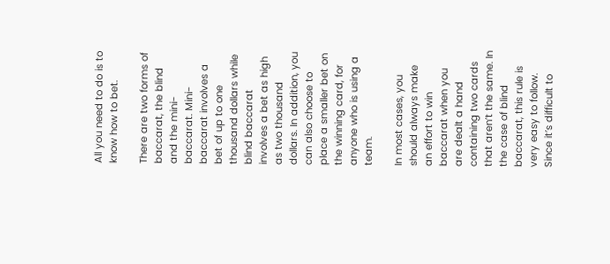All you need to do is to know how to bet.

There are two forms of baccarat, the blind and the mini-baccarat. Mini-baccarat involves a bet of up to one thousand dollars while blind baccarat involves a bet as high as two thousand dollars. In addition, you can also choose to place a smaller bet on the winning card, for anyone who is using a team.

In most cases, you should always make an effort to win baccarat when you are dealt a hand containing two cards that aren’t the same. In the case of blind baccarat, this rule is very easy to follow. Since it’s difficult to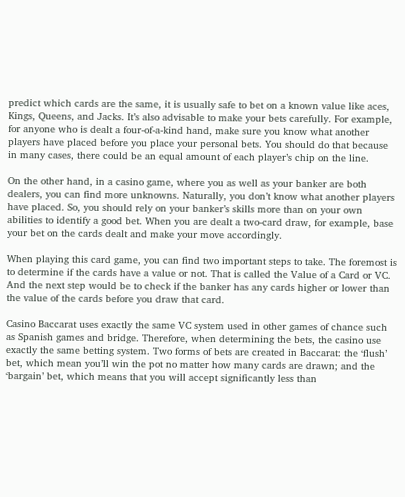predict which cards are the same, it is usually safe to bet on a known value like aces, Kings, Queens, and Jacks. It’s also advisable to make your bets carefully. For example, for anyone who is dealt a four-of-a-kind hand, make sure you know what another players have placed before you place your personal bets. You should do that because in many cases, there could be an equal amount of each player’s chip on the line.

On the other hand, in a casino game, where you as well as your banker are both dealers, you can find more unknowns. Naturally, you don’t know what another players have placed. So, you should rely on your banker’s skills more than on your own abilities to identify a good bet. When you are dealt a two-card draw, for example, base your bet on the cards dealt and make your move accordingly.

When playing this card game, you can find two important steps to take. The foremost is to determine if the cards have a value or not. That is called the Value of a Card or VC. And the next step would be to check if the banker has any cards higher or lower than the value of the cards before you draw that card.

Casino Baccarat uses exactly the same VC system used in other games of chance such as Spanish games and bridge. Therefore, when determining the bets, the casino use exactly the same betting system. Two forms of bets are created in Baccarat: the ‘flush’ bet, which mean you’ll win the pot no matter how many cards are drawn; and the ‘bargain’ bet, which means that you will accept significantly less than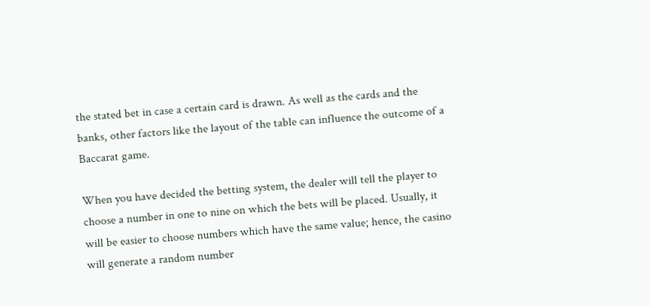the stated bet in case a certain card is drawn. As well as the cards and the banks, other factors like the layout of the table can influence the outcome of a Baccarat game.

When you have decided the betting system, the dealer will tell the player to choose a number in one to nine on which the bets will be placed. Usually, it will be easier to choose numbers which have the same value; hence, the casino will generate a random number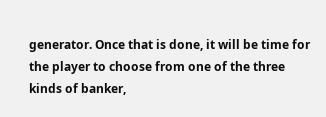generator. Once that is done, it will be time for the player to choose from one of the three kinds of banker,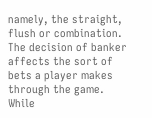namely, the straight, flush or combination. The decision of banker affects the sort of bets a player makes through the game. While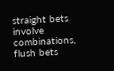straight bets involve combinations, flush bets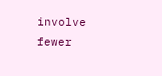involve fewer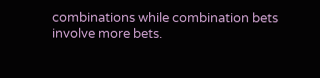combinations while combination bets involve more bets.